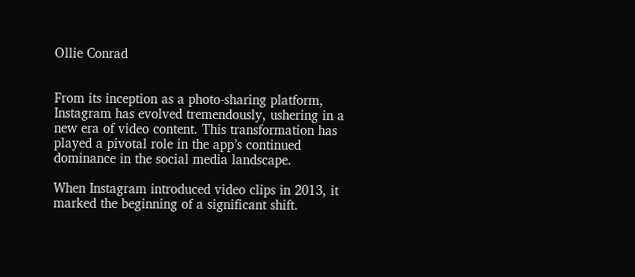Ollie Conrad


From its inception as a photo-sharing platform, Instagram has evolved tremendously, ushering in a new era of video content. This transformation has played a pivotal role in the app’s continued dominance in the social media landscape.

When Instagram introduced video clips in 2013, it marked the beginning of a significant shift.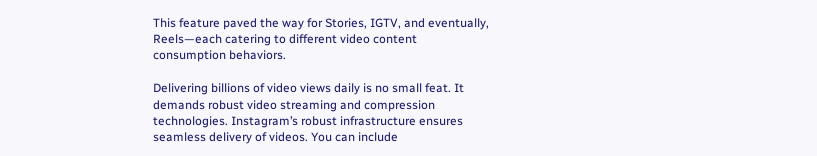This feature paved the way for Stories, IGTV, and eventually, Reels—each catering to different video content consumption behaviors.

Delivering billions of video views daily is no small feat. It demands robust video streaming and compression technologies. Instagram’s robust infrastructure ensures seamless delivery of videos. You can include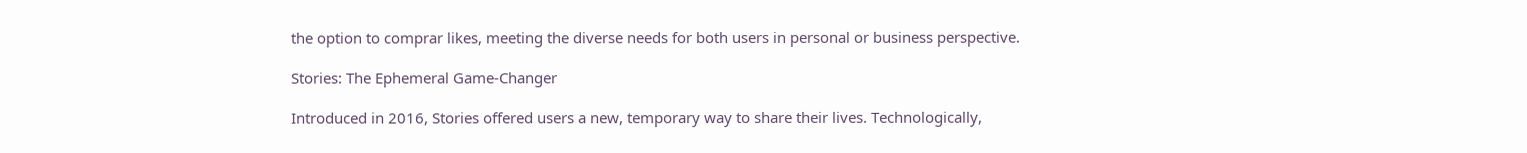the option to comprar likes, meeting the diverse needs for both users in personal or business perspective.

Stories: The Ephemeral Game-Changer

Introduced in 2016, Stories offered users a new, temporary way to share their lives. Technologically,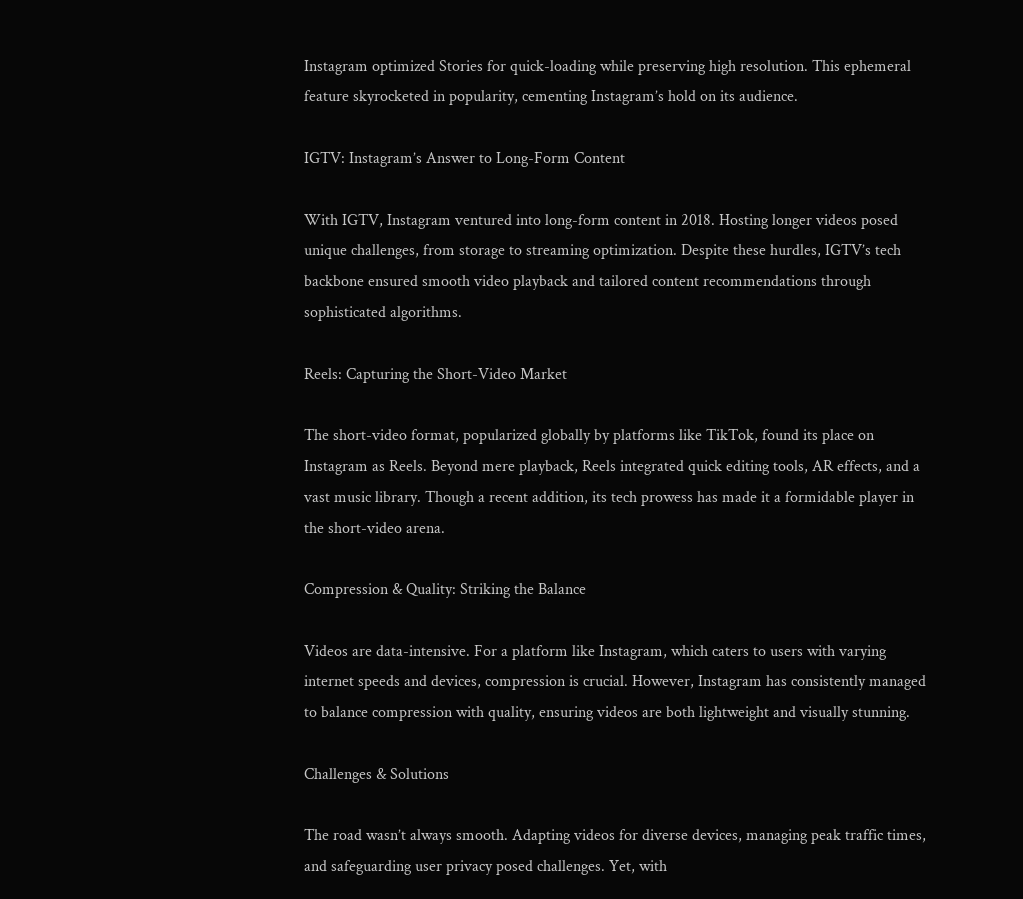Instagram optimized Stories for quick-loading while preserving high resolution. This ephemeral feature skyrocketed in popularity, cementing Instagram’s hold on its audience.

IGTV: Instagram’s Answer to Long-Form Content

With IGTV, Instagram ventured into long-form content in 2018. Hosting longer videos posed unique challenges, from storage to streaming optimization. Despite these hurdles, IGTV’s tech backbone ensured smooth video playback and tailored content recommendations through sophisticated algorithms.

Reels: Capturing the Short-Video Market

The short-video format, popularized globally by platforms like TikTok, found its place on Instagram as Reels. Beyond mere playback, Reels integrated quick editing tools, AR effects, and a vast music library. Though a recent addition, its tech prowess has made it a formidable player in the short-video arena.

Compression & Quality: Striking the Balance

Videos are data-intensive. For a platform like Instagram, which caters to users with varying internet speeds and devices, compression is crucial. However, Instagram has consistently managed to balance compression with quality, ensuring videos are both lightweight and visually stunning.

Challenges & Solutions

The road wasn’t always smooth. Adapting videos for diverse devices, managing peak traffic times, and safeguarding user privacy posed challenges. Yet, with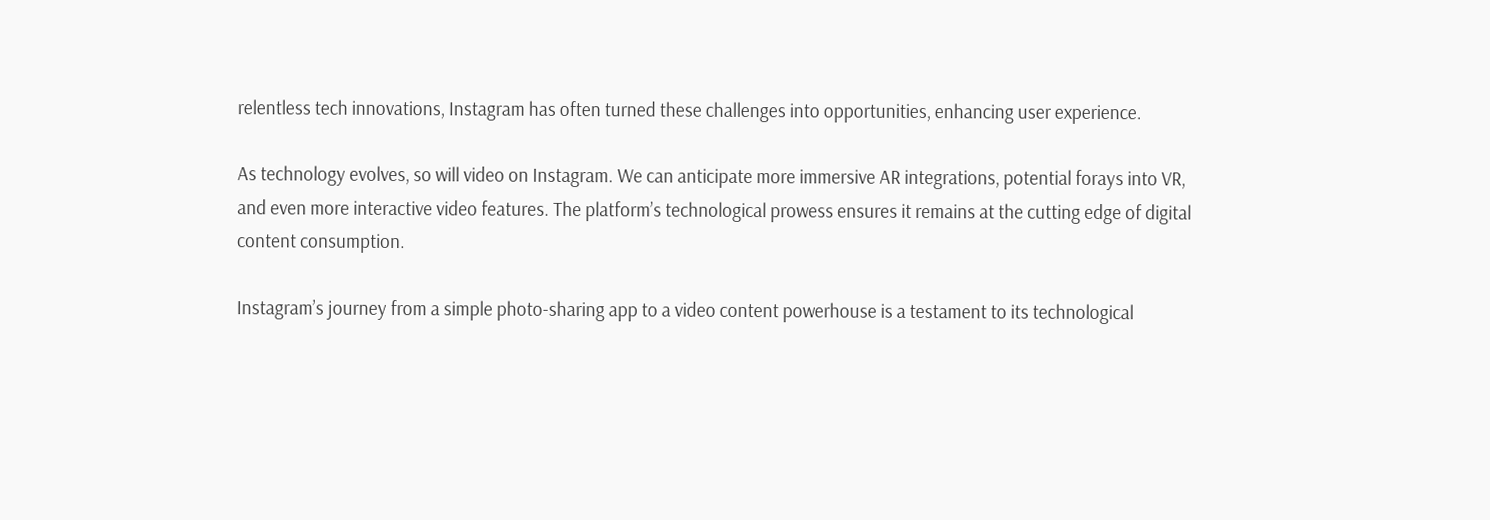relentless tech innovations, Instagram has often turned these challenges into opportunities, enhancing user experience.

As technology evolves, so will video on Instagram. We can anticipate more immersive AR integrations, potential forays into VR, and even more interactive video features. The platform’s technological prowess ensures it remains at the cutting edge of digital content consumption.

Instagram’s journey from a simple photo-sharing app to a video content powerhouse is a testament to its technological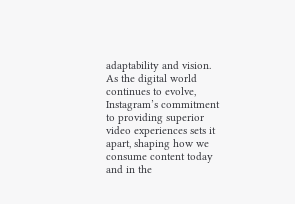adaptability and vision. As the digital world continues to evolve, Instagram’s commitment to providing superior video experiences sets it apart, shaping how we consume content today and in the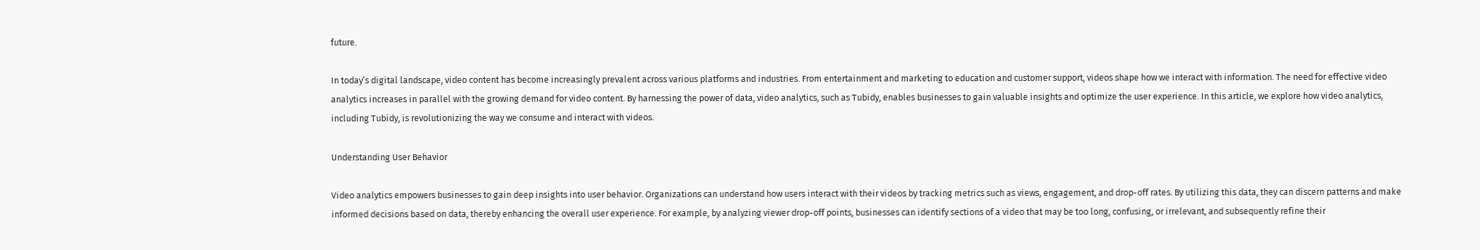future.

In today’s digital landscape, video content has become increasingly prevalent across various platforms and industries. From entertainment and marketing to education and customer support, videos shape how we interact with information. The need for effective video analytics increases in parallel with the growing demand for video content. By harnessing the power of data, video analytics, such as Tubidy, enables businesses to gain valuable insights and optimize the user experience. In this article, we explore how video analytics, including Tubidy, is revolutionizing the way we consume and interact with videos.

Understanding User Behavior

Video analytics empowers businesses to gain deep insights into user behavior. Organizations can understand how users interact with their videos by tracking metrics such as views, engagement, and drop-off rates. By utilizing this data, they can discern patterns and make informed decisions based on data, thereby enhancing the overall user experience. For example, by analyzing viewer drop-off points, businesses can identify sections of a video that may be too long, confusing, or irrelevant, and subsequently refine their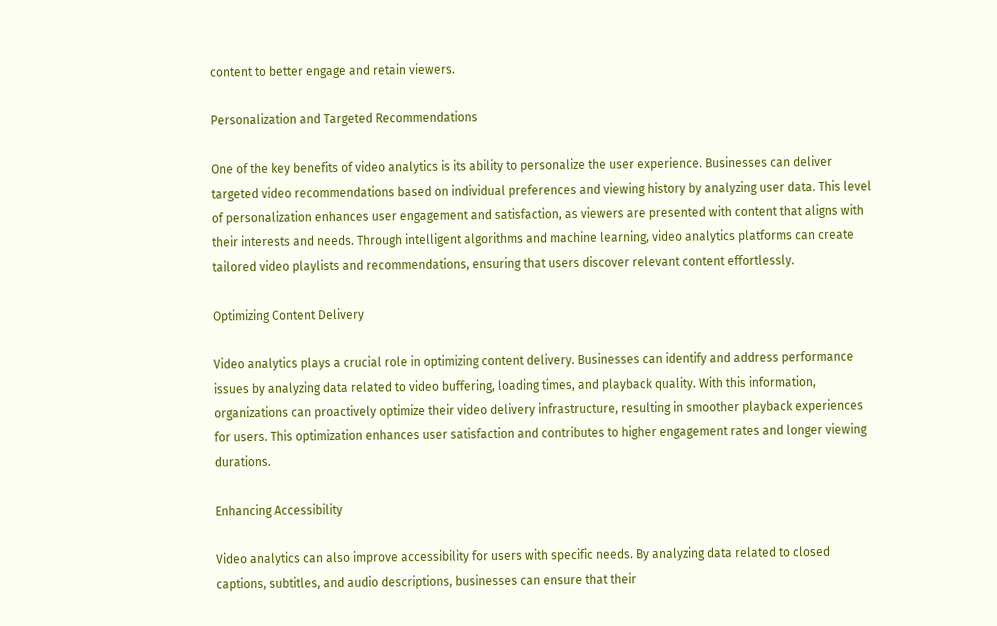content to better engage and retain viewers.

Personalization and Targeted Recommendations

One of the key benefits of video analytics is its ability to personalize the user experience. Businesses can deliver targeted video recommendations based on individual preferences and viewing history by analyzing user data. This level of personalization enhances user engagement and satisfaction, as viewers are presented with content that aligns with their interests and needs. Through intelligent algorithms and machine learning, video analytics platforms can create tailored video playlists and recommendations, ensuring that users discover relevant content effortlessly.

Optimizing Content Delivery

Video analytics plays a crucial role in optimizing content delivery. Businesses can identify and address performance issues by analyzing data related to video buffering, loading times, and playback quality. With this information, organizations can proactively optimize their video delivery infrastructure, resulting in smoother playback experiences for users. This optimization enhances user satisfaction and contributes to higher engagement rates and longer viewing durations.

Enhancing Accessibility

Video analytics can also improve accessibility for users with specific needs. By analyzing data related to closed captions, subtitles, and audio descriptions, businesses can ensure that their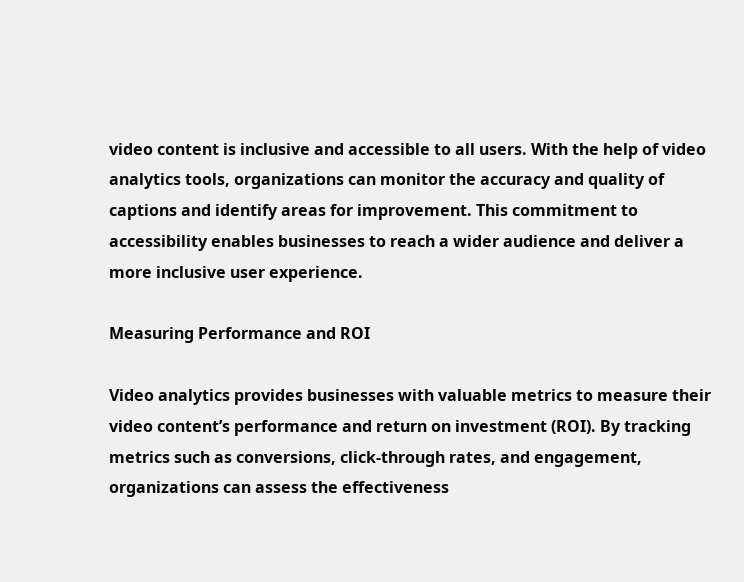video content is inclusive and accessible to all users. With the help of video analytics tools, organizations can monitor the accuracy and quality of captions and identify areas for improvement. This commitment to accessibility enables businesses to reach a wider audience and deliver a more inclusive user experience.

Measuring Performance and ROI

Video analytics provides businesses with valuable metrics to measure their video content’s performance and return on investment (ROI). By tracking metrics such as conversions, click-through rates, and engagement, organizations can assess the effectiveness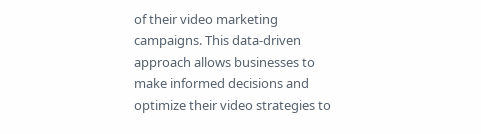of their video marketing campaigns. This data-driven approach allows businesses to make informed decisions and optimize their video strategies to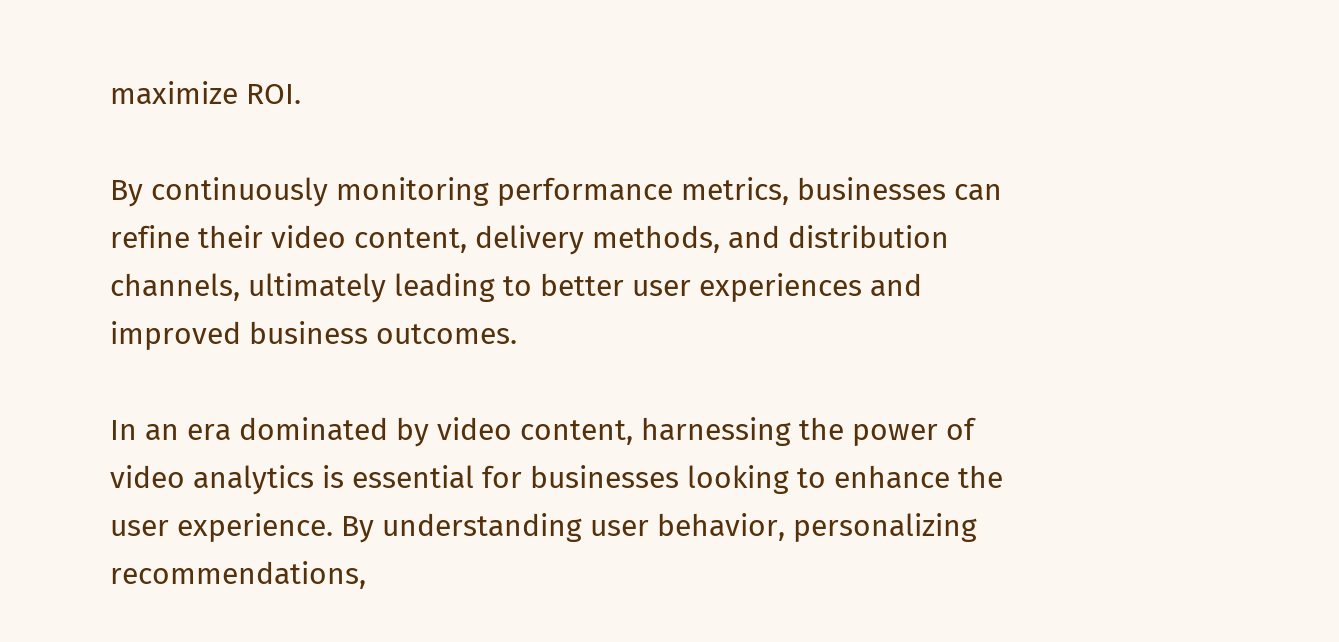maximize ROI.

By continuously monitoring performance metrics, businesses can refine their video content, delivery methods, and distribution channels, ultimately leading to better user experiences and improved business outcomes.

In an era dominated by video content, harnessing the power of video analytics is essential for businesses looking to enhance the user experience. By understanding user behavior, personalizing recommendations,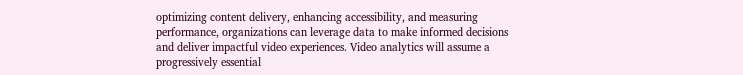optimizing content delivery, enhancing accessibility, and measuring performance, organizations can leverage data to make informed decisions and deliver impactful video experiences. Video analytics will assume a progressively essential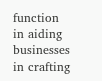function in aiding businesses in crafting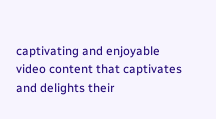captivating and enjoyable video content that captivates and delights their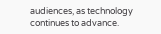audiences, as technology continues to advance.